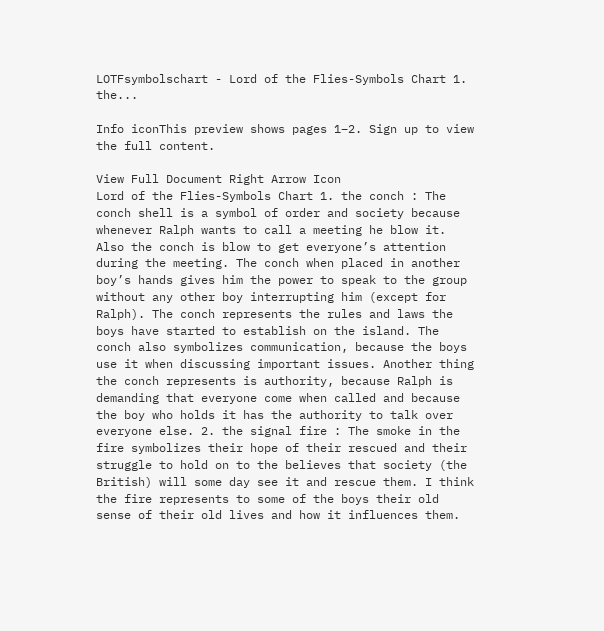LOTFsymbolschart - Lord of the Flies-Symbols Chart 1. the...

Info iconThis preview shows pages 1–2. Sign up to view the full content.

View Full Document Right Arrow Icon
Lord of the Flies-Symbols Chart 1. the conch : The conch shell is a symbol of order and society because whenever Ralph wants to call a meeting he blow it. Also the conch is blow to get everyone’s attention during the meeting. The conch when placed in another boy’s hands gives him the power to speak to the group without any other boy interrupting him (except for Ralph). The conch represents the rules and laws the boys have started to establish on the island. The conch also symbolizes communication, because the boys use it when discussing important issues. Another thing the conch represents is authority, because Ralph is demanding that everyone come when called and because the boy who holds it has the authority to talk over everyone else. 2. the signal fire : The smoke in the fire symbolizes their hope of their rescued and their struggle to hold on to the believes that society (the British) will some day see it and rescue them. I think the fire represents to some of the boys their old sense of their old lives and how it influences them.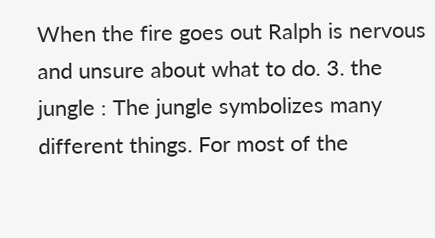When the fire goes out Ralph is nervous and unsure about what to do. 3. the jungle : The jungle symbolizes many different things. For most of the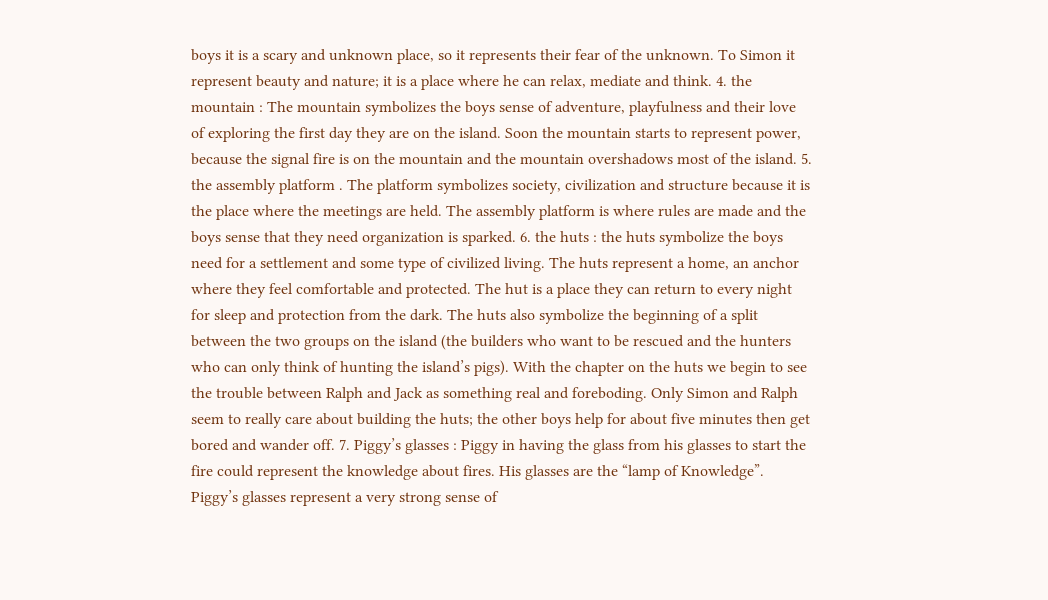boys it is a scary and unknown place, so it represents their fear of the unknown. To Simon it represent beauty and nature; it is a place where he can relax, mediate and think. 4. the mountain : The mountain symbolizes the boys sense of adventure, playfulness and their love of exploring the first day they are on the island. Soon the mountain starts to represent power, because the signal fire is on the mountain and the mountain overshadows most of the island. 5. the assembly platform . The platform symbolizes society, civilization and structure because it is the place where the meetings are held. The assembly platform is where rules are made and the boys sense that they need organization is sparked. 6. the huts : the huts symbolize the boys need for a settlement and some type of civilized living. The huts represent a home, an anchor where they feel comfortable and protected. The hut is a place they can return to every night for sleep and protection from the dark. The huts also symbolize the beginning of a split between the two groups on the island (the builders who want to be rescued and the hunters who can only think of hunting the island’s pigs). With the chapter on the huts we begin to see the trouble between Ralph and Jack as something real and foreboding. Only Simon and Ralph seem to really care about building the huts; the other boys help for about five minutes then get bored and wander off. 7. Piggy’s glasses : Piggy in having the glass from his glasses to start the fire could represent the knowledge about fires. His glasses are the “lamp of Knowledge”. Piggy’s glasses represent a very strong sense of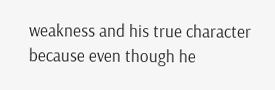weakness and his true character because even though he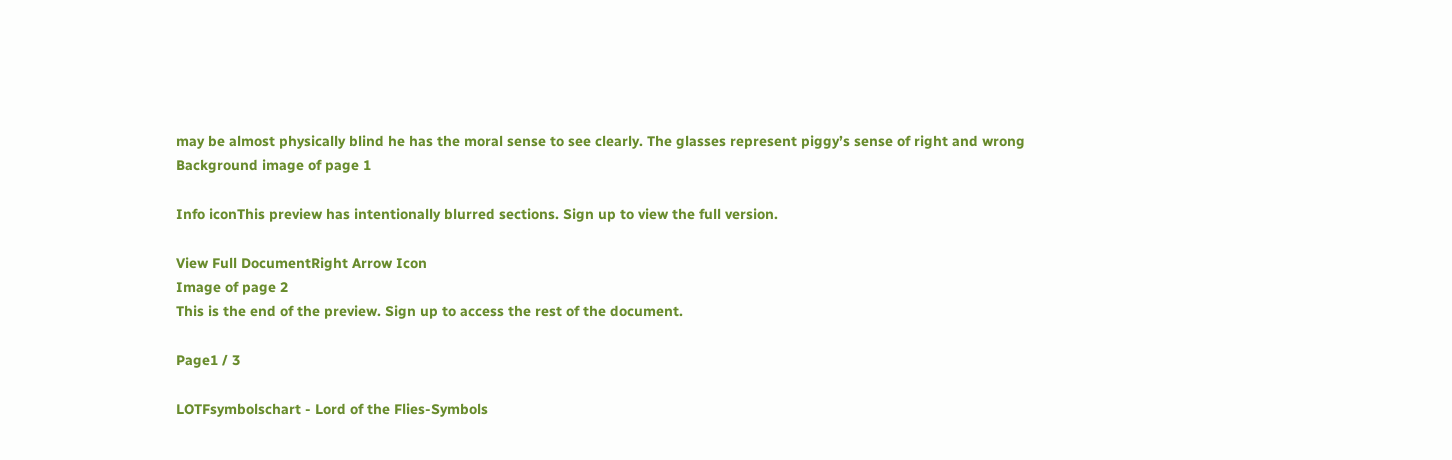may be almost physically blind he has the moral sense to see clearly. The glasses represent piggy’s sense of right and wrong
Background image of page 1

Info iconThis preview has intentionally blurred sections. Sign up to view the full version.

View Full DocumentRight Arrow Icon
Image of page 2
This is the end of the preview. Sign up to access the rest of the document.

Page1 / 3

LOTFsymbolschart - Lord of the Flies-Symbols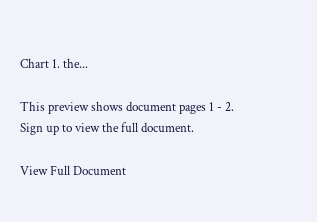Chart 1. the...

This preview shows document pages 1 - 2. Sign up to view the full document.

View Full Document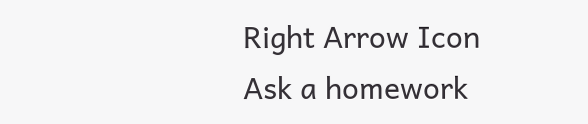Right Arrow Icon
Ask a homework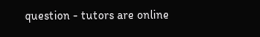question - tutors are online